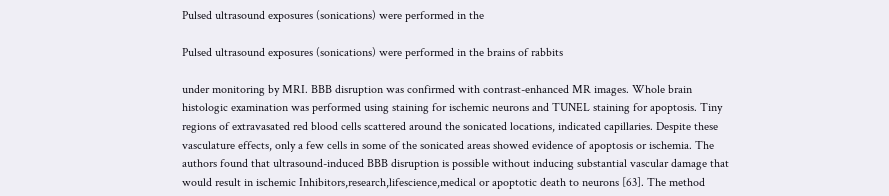Pulsed ultrasound exposures (sonications) were performed in the

Pulsed ultrasound exposures (sonications) were performed in the brains of rabbits

under monitoring by MRI. BBB disruption was confirmed with contrast-enhanced MR images. Whole brain histologic examination was performed using staining for ischemic neurons and TUNEL staining for apoptosis. Tiny regions of extravasated red blood cells scattered around the sonicated locations, indicated capillaries. Despite these vasculature effects, only a few cells in some of the sonicated areas showed evidence of apoptosis or ischemia. The authors found that ultrasound-induced BBB disruption is possible without inducing substantial vascular damage that would result in ischemic Inhibitors,research,lifescience,medical or apoptotic death to neurons [63]. The method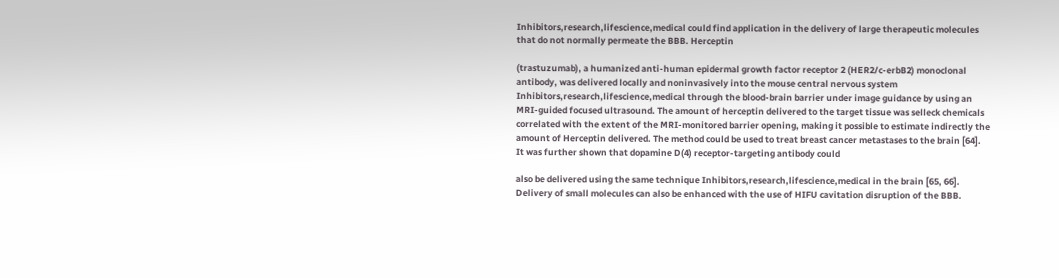Inhibitors,research,lifescience,medical could find application in the delivery of large therapeutic molecules that do not normally permeate the BBB. Herceptin

(trastuzumab), a humanized anti-human epidermal growth factor receptor 2 (HER2/c-erbB2) monoclonal antibody, was delivered locally and noninvasively into the mouse central nervous system Inhibitors,research,lifescience,medical through the blood-brain barrier under image guidance by using an MRI-guided focused ultrasound. The amount of herceptin delivered to the target tissue was selleck chemicals correlated with the extent of the MRI-monitored barrier opening, making it possible to estimate indirectly the amount of Herceptin delivered. The method could be used to treat breast cancer metastases to the brain [64]. It was further shown that dopamine D(4) receptor-targeting antibody could

also be delivered using the same technique Inhibitors,research,lifescience,medical in the brain [65, 66]. Delivery of small molecules can also be enhanced with the use of HIFU cavitation disruption of the BBB.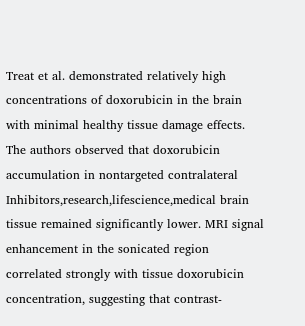Treat et al. demonstrated relatively high concentrations of doxorubicin in the brain with minimal healthy tissue damage effects. The authors observed that doxorubicin accumulation in nontargeted contralateral Inhibitors,research,lifescience,medical brain tissue remained significantly lower. MRI signal enhancement in the sonicated region correlated strongly with tissue doxorubicin concentration, suggesting that contrast-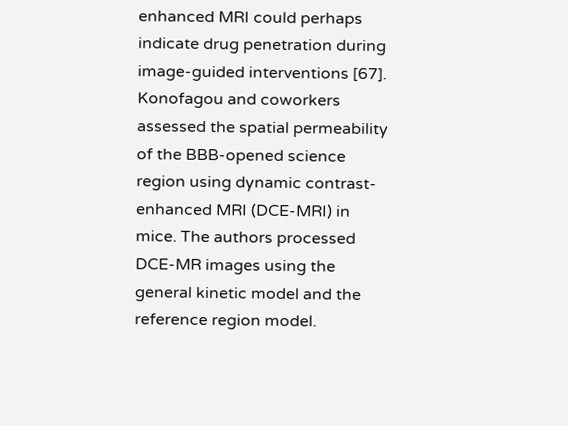enhanced MRI could perhaps indicate drug penetration during image-guided interventions [67]. Konofagou and coworkers assessed the spatial permeability of the BBB-opened science region using dynamic contrast-enhanced MRI (DCE-MRI) in mice. The authors processed DCE-MR images using the general kinetic model and the reference region model.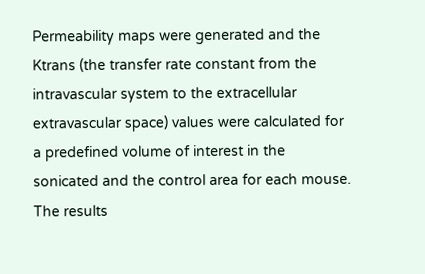Permeability maps were generated and the Ktrans (the transfer rate constant from the intravascular system to the extracellular extravascular space) values were calculated for a predefined volume of interest in the sonicated and the control area for each mouse. The results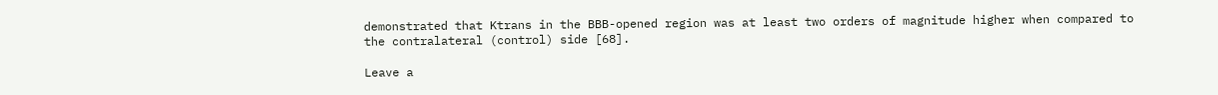demonstrated that Ktrans in the BBB-opened region was at least two orders of magnitude higher when compared to the contralateral (control) side [68].

Leave a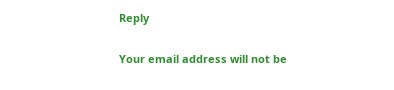Reply

Your email address will not be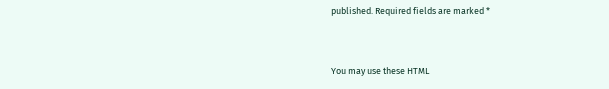published. Required fields are marked *


You may use these HTML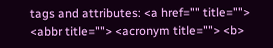tags and attributes: <a href="" title=""> <abbr title=""> <acronym title=""> <b>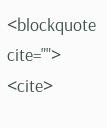<blockquote cite=""> <cite>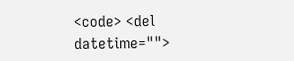<code> <del datetime="">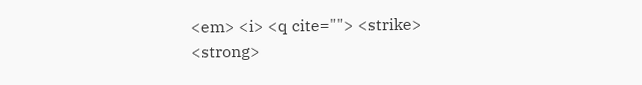<em> <i> <q cite=""> <strike> <strong>